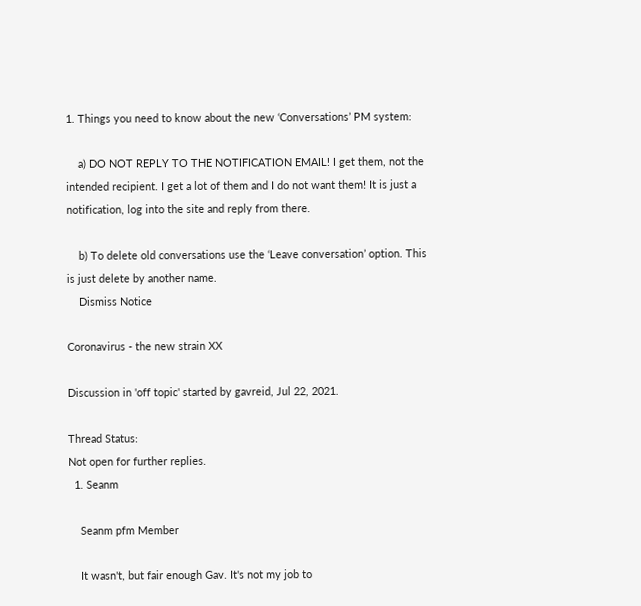1. Things you need to know about the new ‘Conversations’ PM system:

    a) DO NOT REPLY TO THE NOTIFICATION EMAIL! I get them, not the intended recipient. I get a lot of them and I do not want them! It is just a notification, log into the site and reply from there.

    b) To delete old conversations use the ‘Leave conversation’ option. This is just delete by another name.
    Dismiss Notice

Coronavirus - the new strain XX

Discussion in 'off topic' started by gavreid, Jul 22, 2021.

Thread Status:
Not open for further replies.
  1. Seanm

    Seanm pfm Member

    It wasn't, but fair enough Gav. It's not my job to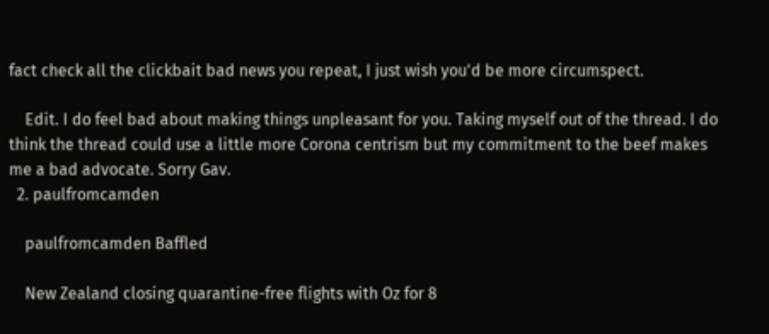fact check all the clickbait bad news you repeat, I just wish you'd be more circumspect.

    Edit. I do feel bad about making things unpleasant for you. Taking myself out of the thread. I do think the thread could use a little more Corona centrism but my commitment to the beef makes me a bad advocate. Sorry Gav.
  2. paulfromcamden

    paulfromcamden Baffled

    New Zealand closing quarantine-free flights with Oz for 8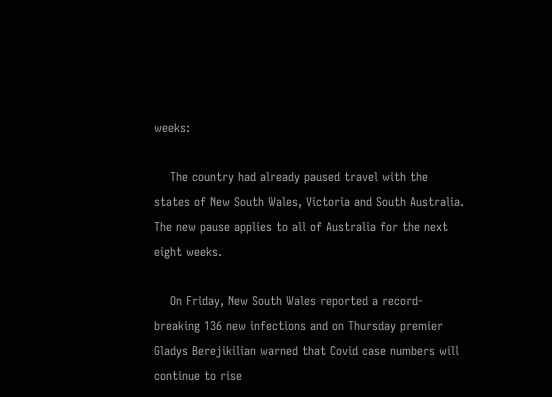weeks:

    The country had already paused travel with the states of New South Wales, Victoria and South Australia. The new pause applies to all of Australia for the next eight weeks.

    On Friday, New South Wales reported a record-breaking 136 new infections and on Thursday premier Gladys Berejikilian warned that Covid case numbers will continue to rise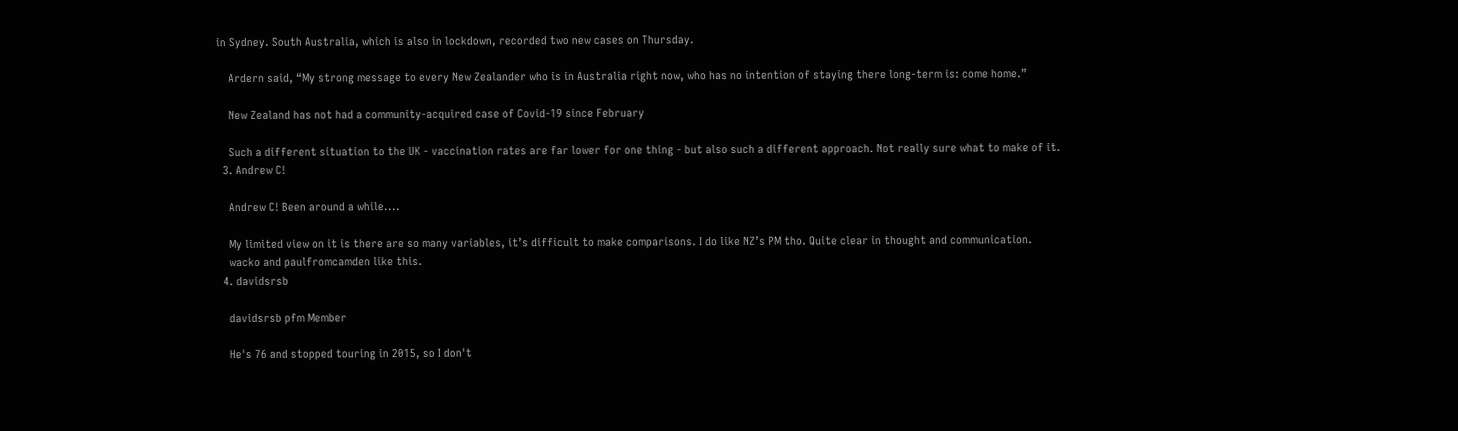in Sydney. South Australia, which is also in lockdown, recorded two new cases on Thursday.

    Ardern said, “My strong message to every New Zealander who is in Australia right now, who has no intention of staying there long-term is: come home.”

    New Zealand has not had a community-acquired case of Covid-19 since February

    Such a different situation to the UK - vaccination rates are far lower for one thing - but also such a different approach. Not really sure what to make of it.
  3. Andrew C!

    Andrew C! Been around a while....

    My limited view on it is there are so many variables, it’s difficult to make comparisons. I do like NZ’s PM tho. Quite clear in thought and communication.
    wacko and paulfromcamden like this.
  4. davidsrsb

    davidsrsb pfm Member

    He's 76 and stopped touring in 2015, so I don't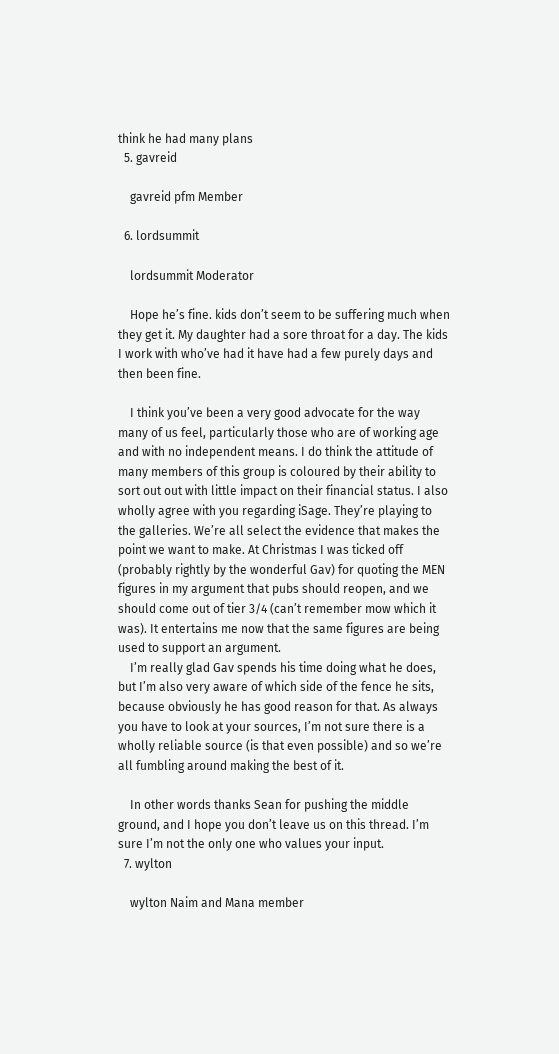think he had many plans
  5. gavreid

    gavreid pfm Member

  6. lordsummit

    lordsummit Moderator

    Hope he’s fine. kids don’t seem to be suffering much when they get it. My daughter had a sore throat for a day. The kids I work with who’ve had it have had a few purely days and then been fine.

    I think you’ve been a very good advocate for the way many of us feel, particularly those who are of working age and with no independent means. I do think the attitude of many members of this group is coloured by their ability to sort out out with little impact on their financial status. I also wholly agree with you regarding iSage. They’re playing to the galleries. We’re all select the evidence that makes the point we want to make. At Christmas I was ticked off (probably rightly by the wonderful Gav) for quoting the MEN figures in my argument that pubs should reopen, and we should come out of tier 3/4 (can’t remember mow which it was). It entertains me now that the same figures are being used to support an argument.
    I’m really glad Gav spends his time doing what he does, but I’m also very aware of which side of the fence he sits, because obviously he has good reason for that. As always you have to look at your sources, I’m not sure there is a wholly reliable source (is that even possible) and so we’re all fumbling around making the best of it.

    In other words thanks Sean for pushing the middle ground, and I hope you don’t leave us on this thread. I’m sure I’m not the only one who values your input.
  7. wylton

    wylton Naim and Mana member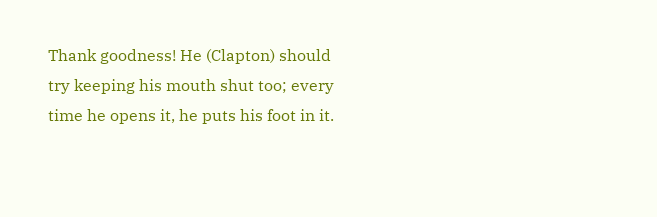Thank goodness! He (Clapton) should try keeping his mouth shut too; every time he opens it, he puts his foot in it.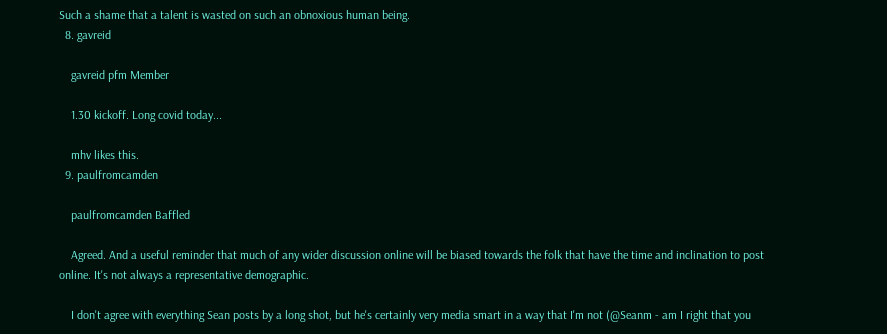Such a shame that a talent is wasted on such an obnoxious human being.
  8. gavreid

    gavreid pfm Member

    1.30 kickoff. Long covid today...

    mhv likes this.
  9. paulfromcamden

    paulfromcamden Baffled

    Agreed. And a useful reminder that much of any wider discussion online will be biased towards the folk that have the time and inclination to post online. It's not always a representative demographic.

    I don't agree with everything Sean posts by a long shot, but he's certainly very media smart in a way that I'm not (@Seanm - am I right that you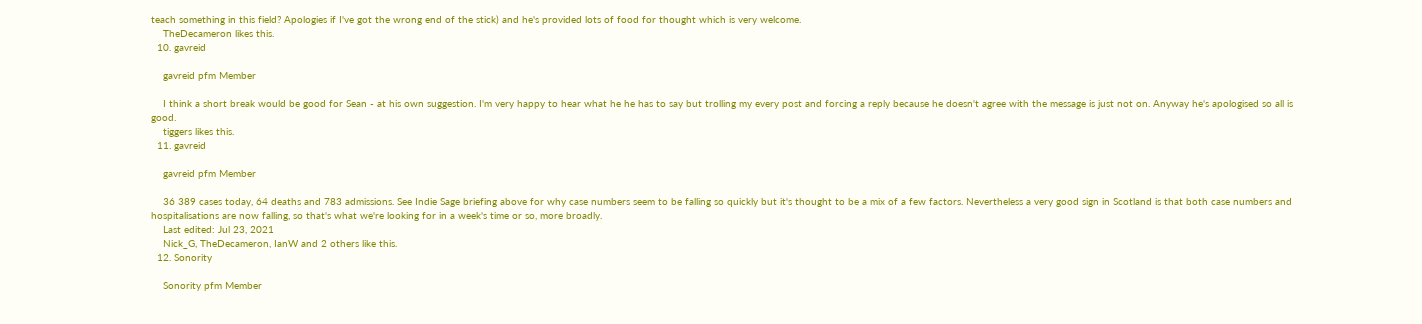teach something in this field? Apologies if I've got the wrong end of the stick) and he's provided lots of food for thought which is very welcome.
    TheDecameron likes this.
  10. gavreid

    gavreid pfm Member

    I think a short break would be good for Sean - at his own suggestion. I'm very happy to hear what he he has to say but trolling my every post and forcing a reply because he doesn't agree with the message is just not on. Anyway he's apologised so all is good.
    tiggers likes this.
  11. gavreid

    gavreid pfm Member

    36 389 cases today, 64 deaths and 783 admissions. See Indie Sage briefing above for why case numbers seem to be falling so quickly but it's thought to be a mix of a few factors. Nevertheless a very good sign in Scotland is that both case numbers and hospitalisations are now falling, so that's what we're looking for in a week's time or so, more broadly.
    Last edited: Jul 23, 2021
    Nick_G, TheDecameron, IanW and 2 others like this.
  12. Sonority

    Sonority pfm Member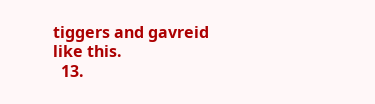tiggers and gavreid like this.
  13.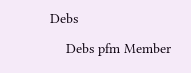Debs

    Debs pfm Member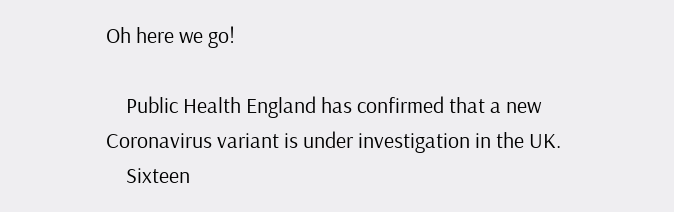Oh here we go!

    Public Health England has confirmed that a new Coronavirus variant is under investigation in the UK.
    Sixteen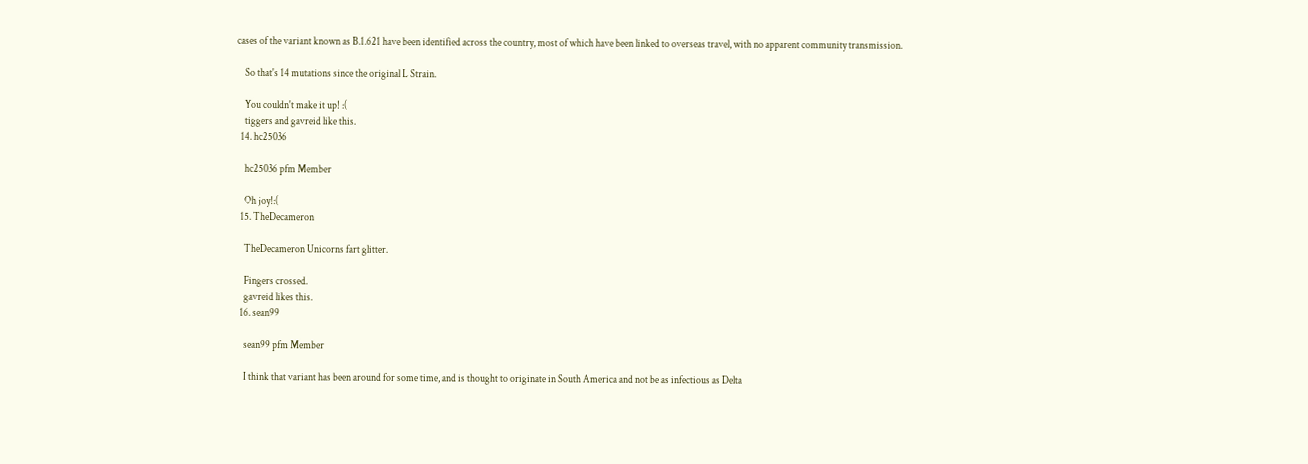cases of the variant known as B.1.621 have been identified across the country, most of which have been linked to overseas travel, with no apparent community transmission.

    So that's 14 mutations since the original L Strain.

    You couldn't make it up! :(
    tiggers and gavreid like this.
  14. hc25036

    hc25036 pfm Member

    Oh joy!:(
  15. TheDecameron

    TheDecameron Unicorns fart glitter.

    Fingers crossed.
    gavreid likes this.
  16. sean99

    sean99 pfm Member

    I think that variant has been around for some time, and is thought to originate in South America and not be as infectious as Delta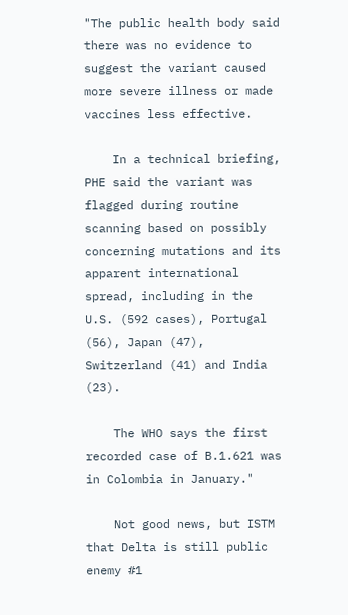"The public health body said there was no evidence to suggest the variant caused more severe illness or made vaccines less effective.

    In a technical briefing, PHE said the variant was flagged during routine scanning based on possibly concerning mutations and its apparent international spread, including in the U.S. (592 cases), Portugal (56), Japan (47), Switzerland (41) and India (23).

    The WHO says the first recorded case of B.1.621 was in Colombia in January."

    Not good news, but ISTM that Delta is still public enemy #1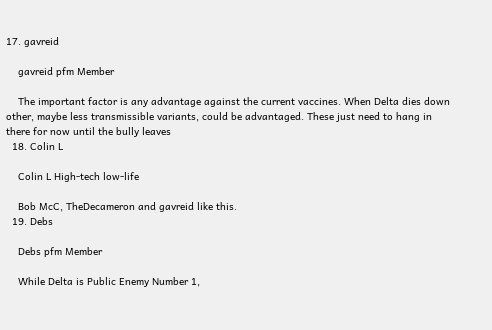17. gavreid

    gavreid pfm Member

    The important factor is any advantage against the current vaccines. When Delta dies down other, maybe less transmissible variants, could be advantaged. These just need to hang in there for now until the bully leaves
  18. Colin L

    Colin L High-tech low-life

    Bob McC, TheDecameron and gavreid like this.
  19. Debs

    Debs pfm Member

    While Delta is Public Enemy Number 1,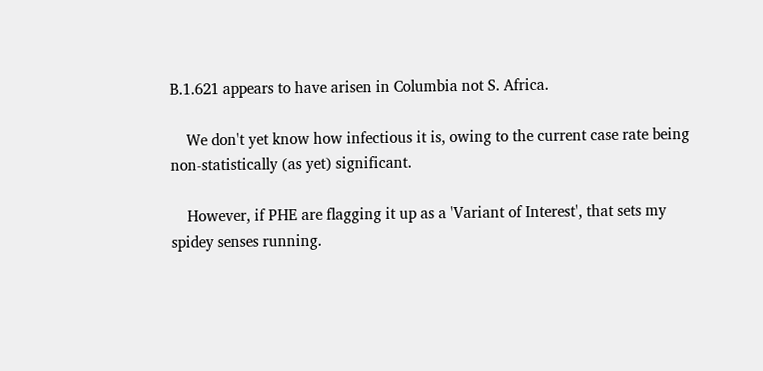B.1.621 appears to have arisen in Columbia not S. Africa.

    We don't yet know how infectious it is, owing to the current case rate being non-statistically (as yet) significant.

    However, if PHE are flagging it up as a 'Variant of Interest', that sets my spidey senses running.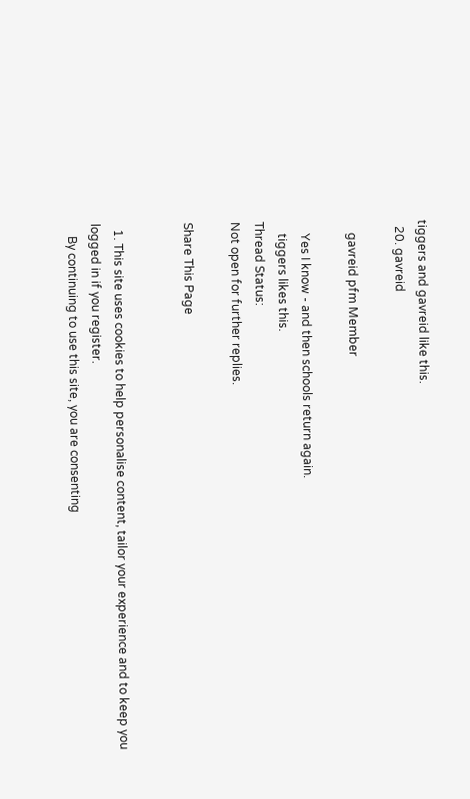tiggers and gavreid like this.
  20. gavreid

    gavreid pfm Member

    Yes I know - and then schools return again.
    tiggers likes this.
Thread Status:
Not open for further replies.

Share This Page


  1. This site uses cookies to help personalise content, tailor your experience and to keep you logged in if you register.
    By continuing to use this site, you are consenting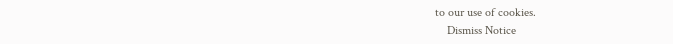to our use of cookies.
    Dismiss Notice